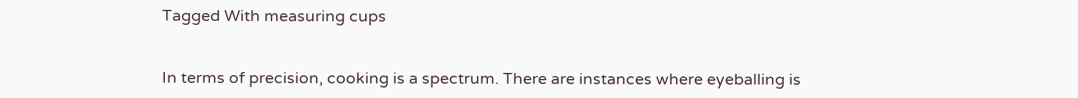Tagged With measuring cups


In terms of precision, cooking is a spectrum. There are instances where eyeballing is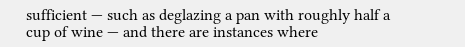sufficient — such as deglazing a pan with roughly half a cup of wine — and there are instances where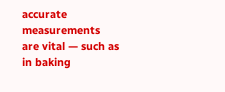accurate measurements are vital — such as in baking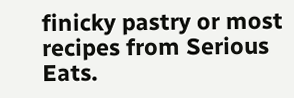finicky pastry or most recipes from Serious Eats.